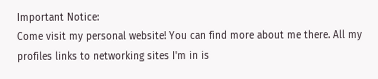Important Notice:
Come visit my personal website! You can find more about me there. All my profiles links to networking sites I'm in is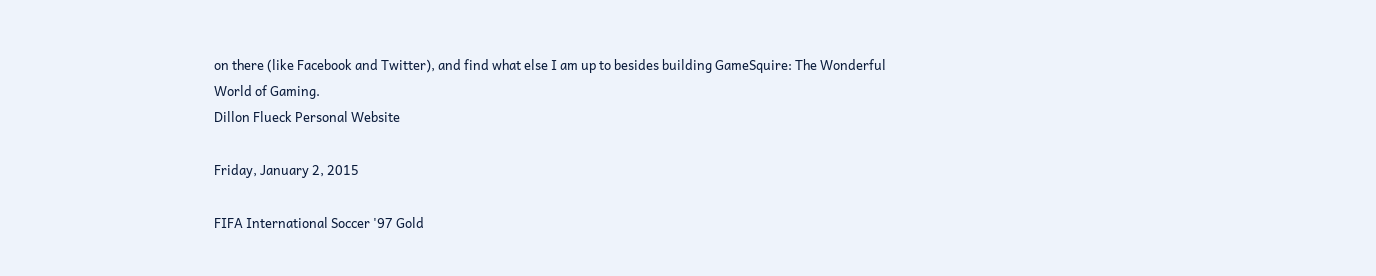on there (like Facebook and Twitter), and find what else I am up to besides building GameSquire: The Wonderful World of Gaming.
Dillon Flueck Personal Website

Friday, January 2, 2015

FIFA International Soccer '97 Gold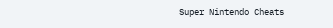Super Nintendo Cheats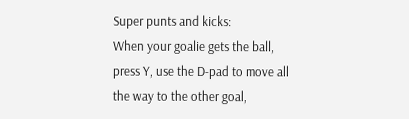Super punts and kicks:
When your goalie gets the ball, press Y, use the D-pad to move all the way to the other goal,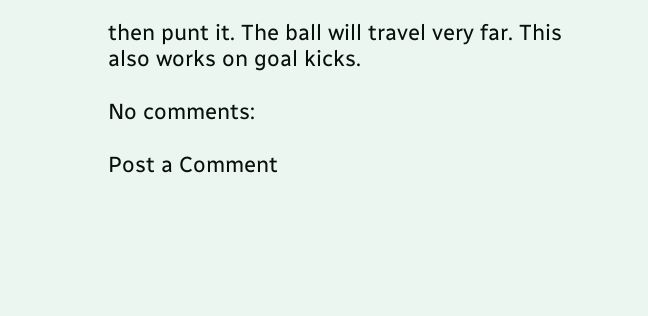then punt it. The ball will travel very far. This also works on goal kicks.

No comments:

Post a Comment